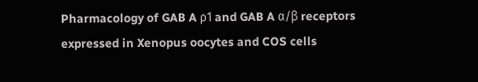Pharmacology of GAB A ρ1 and GAB A α/β receptors expressed in Xenopus oocytes and COS cells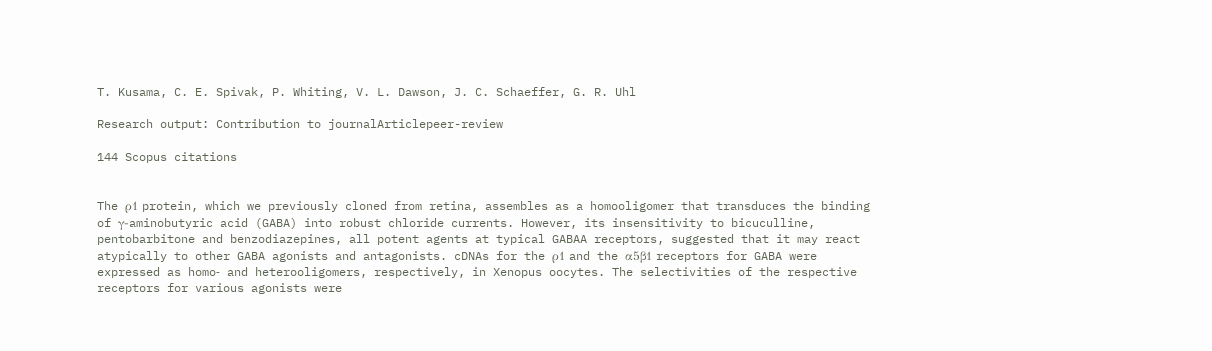T. Kusama, C. E. Spivak, P. Whiting, V. L. Dawson, J. C. Schaeffer, G. R. Uhl

Research output: Contribution to journalArticlepeer-review

144 Scopus citations


The ρ1 protein, which we previously cloned from retina, assembles as a homooligomer that transduces the binding of γ‐aminobutyric acid (GABA) into robust chloride currents. However, its insensitivity to bicuculline, pentobarbitone and benzodiazepines, all potent agents at typical GABAA receptors, suggested that it may react atypically to other GABA agonists and antagonists. cDNAs for the ρ1 and the α5β1 receptors for GABA were expressed as homo‐ and heterooligomers, respectively, in Xenopus oocytes. The selectivities of the respective receptors for various agonists were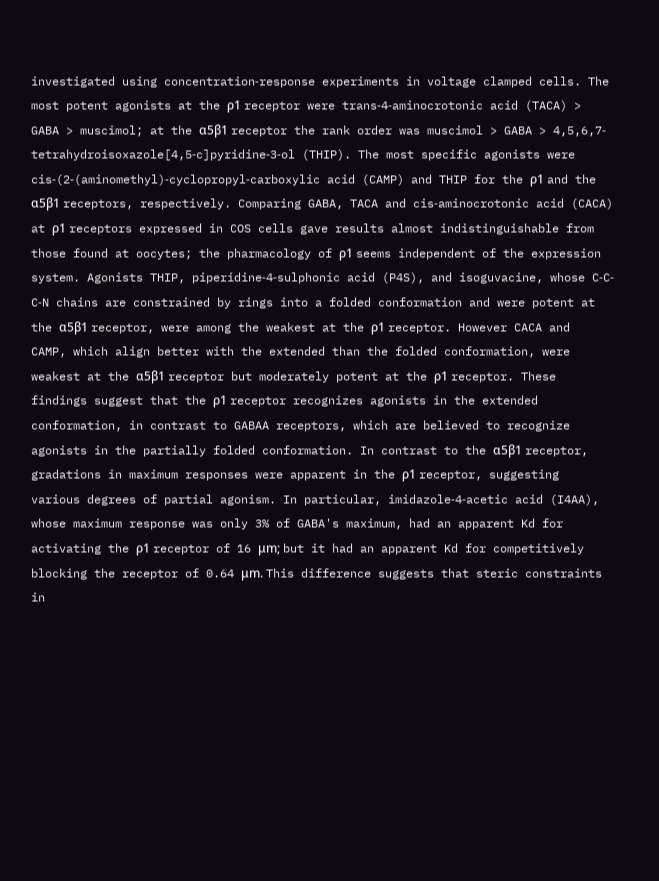investigated using concentration‐response experiments in voltage clamped cells. The most potent agonists at the ρ1 receptor were trans‐4‐aminocrotonic acid (TACA) > GABA > muscimol; at the α5β1 receptor the rank order was muscimol > GABA > 4,5,6,7‐tetrahydroisoxazole[4,5‐c]pyridine‐3‐ol (THIP). The most specific agonists were cis‐(2‐(aminomethyl)‐cyclopropyl‐carboxylic acid (CAMP) and THIP for the ρ1 and the α5β1 receptors, respectively. Comparing GABA, TACA and cis‐aminocrotonic acid (CACA) at ρ1 receptors expressed in COS cells gave results almost indistinguishable from those found at oocytes; the pharmacology of ρ1 seems independent of the expression system. Agonists THIP, piperidine‐4‐sulphonic acid (P4S), and isoguvacine, whose C‐C‐C‐N chains are constrained by rings into a folded conformation and were potent at the α5β1 receptor, were among the weakest at the ρ1 receptor. However CACA and CAMP, which align better with the extended than the folded conformation, were weakest at the α5β1 receptor but moderately potent at the ρ1 receptor. These findings suggest that the ρ1 receptor recognizes agonists in the extended conformation, in contrast to GABAA receptors, which are believed to recognize agonists in the partially folded conformation. In contrast to the α5β1 receptor, gradations in maximum responses were apparent in the ρ1 receptor, suggesting various degrees of partial agonism. In particular, imidazole‐4‐acetic acid (I4AA), whose maximum response was only 3% of GABA's maximum, had an apparent Kd for activating the ρ1 receptor of 16 μm; but it had an apparent Kd for competitively blocking the receptor of 0.64 μm. This difference suggests that steric constraints in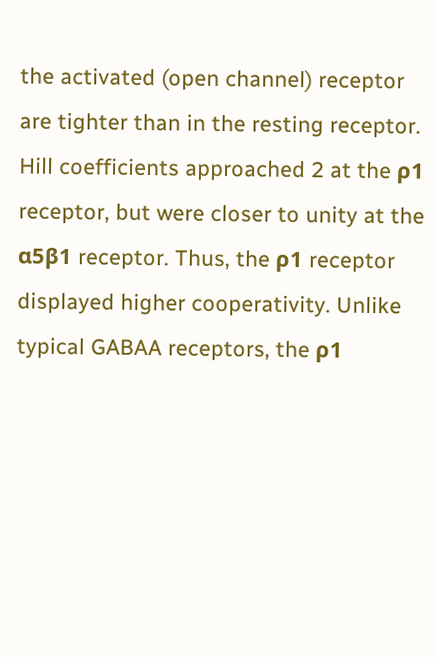the activated (open channel) receptor are tighter than in the resting receptor. Hill coefficients approached 2 at the ρ1 receptor, but were closer to unity at the α5β1 receptor. Thus, the ρ1 receptor displayed higher cooperativity. Unlike typical GABAA receptors, the ρ1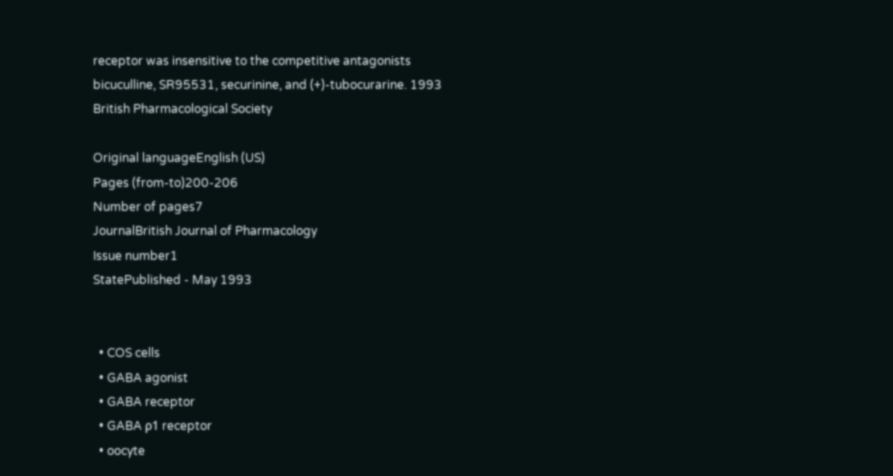receptor was insensitive to the competitive antagonists bicuculline, SR95531, securinine, and (+)‐tubocurarine. 1993 British Pharmacological Society

Original languageEnglish (US)
Pages (from-to)200-206
Number of pages7
JournalBritish Journal of Pharmacology
Issue number1
StatePublished - May 1993


  • COS cells
  • GABA agonist
  • GABA receptor
  • GABA ρ1 receptor
  • oocyte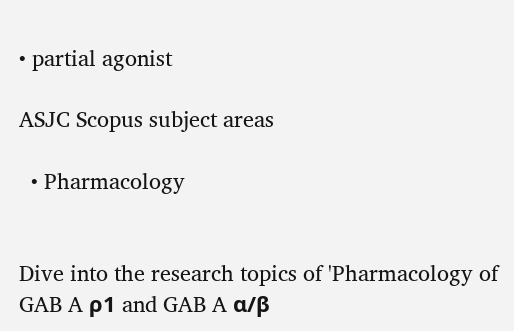• partial agonist

ASJC Scopus subject areas

  • Pharmacology


Dive into the research topics of 'Pharmacology of GAB A ρ1 and GAB A α/β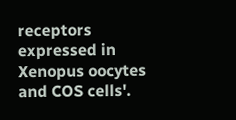receptors expressed in Xenopus oocytes and COS cells'.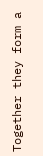Together they form a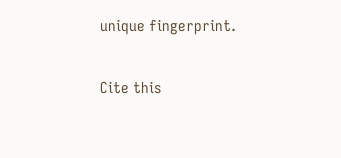unique fingerprint.

Cite this